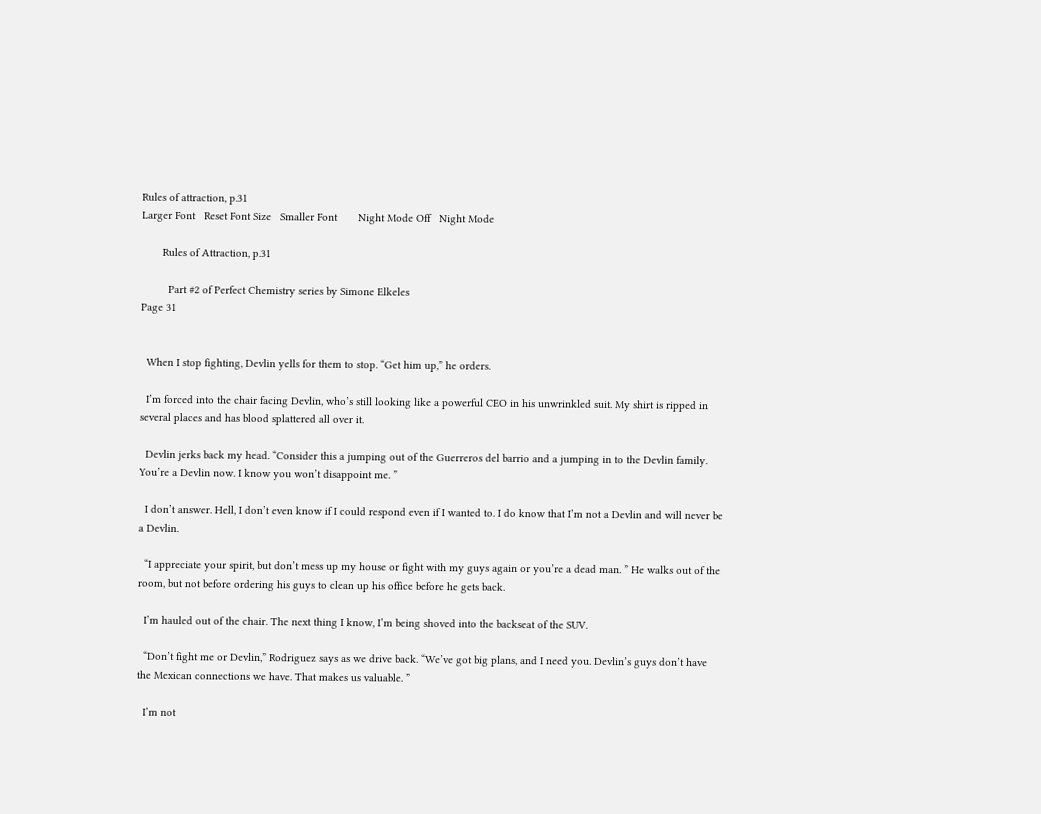Rules of attraction, p.31
Larger Font   Reset Font Size   Smaller Font       Night Mode Off   Night Mode

       Rules of Attraction, p.31

         Part #2 of Perfect Chemistry series by Simone Elkeles
Page 31


  When I stop fighting, Devlin yells for them to stop. “Get him up,” he orders.

  I’m forced into the chair facing Devlin, who’s still looking like a powerful CEO in his unwrinkled suit. My shirt is ripped in several places and has blood splattered all over it.

  Devlin jerks back my head. “Consider this a jumping out of the Guerreros del barrio and a jumping in to the Devlin family. You’re a Devlin now. I know you won’t disappoint me. ”

  I don’t answer. Hell, I don’t even know if I could respond even if I wanted to. I do know that I’m not a Devlin and will never be a Devlin.

  “I appreciate your spirit, but don’t mess up my house or fight with my guys again or you’re a dead man. ” He walks out of the room, but not before ordering his guys to clean up his office before he gets back.

  I’m hauled out of the chair. The next thing I know, I’m being shoved into the backseat of the SUV.

  “Don’t fight me or Devlin,” Rodriguez says as we drive back. “We’ve got big plans, and I need you. Devlin’s guys don’t have the Mexican connections we have. That makes us valuable. ”

  I’m not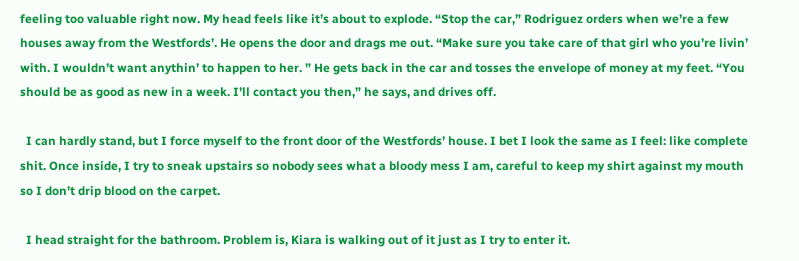feeling too valuable right now. My head feels like it’s about to explode. “Stop the car,” Rodriguez orders when we’re a few houses away from the Westfords’. He opens the door and drags me out. “Make sure you take care of that girl who you’re livin’ with. I wouldn’t want anythin’ to happen to her. ” He gets back in the car and tosses the envelope of money at my feet. “You should be as good as new in a week. I’ll contact you then,” he says, and drives off.

  I can hardly stand, but I force myself to the front door of the Westfords’ house. I bet I look the same as I feel: like complete shit. Once inside, I try to sneak upstairs so nobody sees what a bloody mess I am, careful to keep my shirt against my mouth so I don’t drip blood on the carpet.

  I head straight for the bathroom. Problem is, Kiara is walking out of it just as I try to enter it.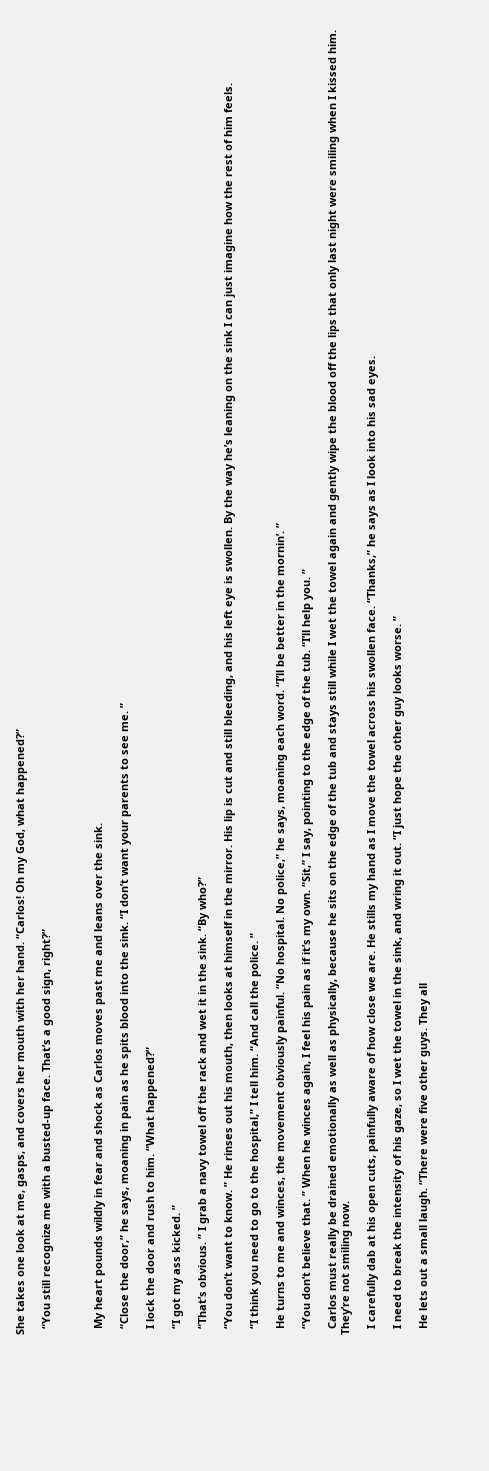She takes one look at me, gasps, and covers her mouth with her hand. “Carlos! Oh my God, what happened?”

  “You still recognize me with a busted-up face. That’s a good sign, right?”



  My heart pounds wildly in fear and shock as Carlos moves past me and leans over the sink.

  “Close the door,” he says, moaning in pain as he spits blood into the sink. “I don’t want your parents to see me. ”

  I lock the door and rush to him. “What happened?”

  “I got my ass kicked. ”

  “That’s obvious. ” I grab a navy towel off the rack and wet it in the sink. “By who?”

  “You don’t want to know. ” He rinses out his mouth, then looks at himself in the mirror. His lip is cut and still bleeding, and his left eye is swollen. By the way he’s leaning on the sink I can just imagine how the rest of him feels.

  “I think you need to go to the hospital,” I tell him. “And call the police. ”

  He turns to me and winces, the movement obviously painful. “No hospital. No police,” he says, moaning each word. “I’ll be better in the mornin’. ”

  “You don’t believe that. ” When he winces again, I feel his pain as if it’s my own. “Sit,” I say, pointing to the edge of the tub. “I’ll help you. ”

  Carlos must really be drained emotionally as well as physically, because he sits on the edge of the tub and stays still while I wet the towel again and gently wipe the blood off the lips that only last night were smiling when I kissed him. They’re not smiling now.

  I carefully dab at his open cuts, painfully aware of how close we are. He stills my hand as I move the towel across his swollen face. “Thanks,” he says as I look into his sad eyes.

  I need to break the intensity of his gaze, so I wet the towel in the sink, and wring it out. “I just hope the other guy looks worse. ”

  He lets out a small laugh. “There were five other guys. They all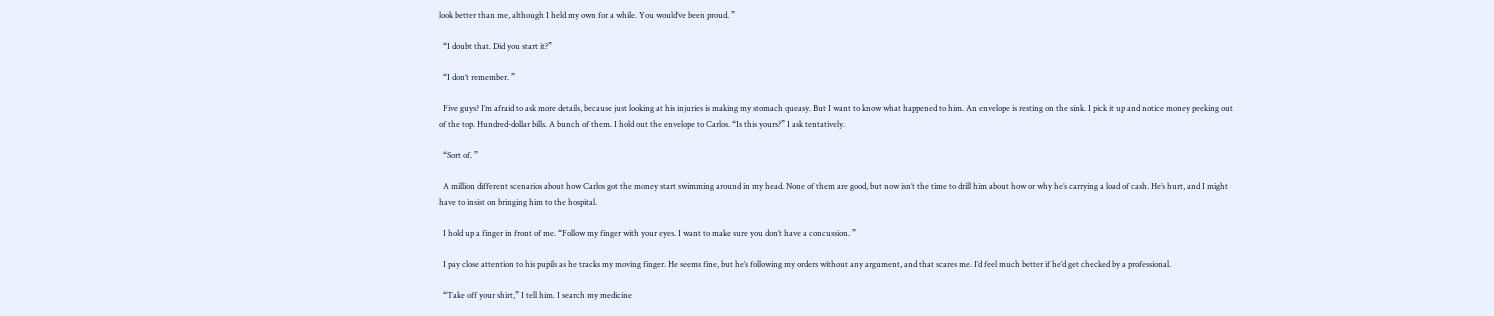look better than me, although I held my own for a while. You would’ve been proud. ”

  “I doubt that. Did you start it?”

  “I don’t remember. ”

  Five guys? I’m afraid to ask more details, because just looking at his injuries is making my stomach queasy. But I want to know what happened to him. An envelope is resting on the sink. I pick it up and notice money peeking out of the top. Hundred-dollar bills. A bunch of them. I hold out the envelope to Carlos. “Is this yours?” I ask tentatively.

  “Sort of. ”

  A million different scenarios about how Carlos got the money start swimming around in my head. None of them are good, but now isn’t the time to drill him about how or why he’s carrying a load of cash. He’s hurt, and I might have to insist on bringing him to the hospital.

  I hold up a finger in front of me. “Follow my finger with your eyes. I want to make sure you don’t have a concussion. ”

  I pay close attention to his pupils as he tracks my moving finger. He seems fine, but he’s following my orders without any argument, and that scares me. I’d feel much better if he’d get checked by a professional.

  “Take off your shirt,” I tell him. I search my medicine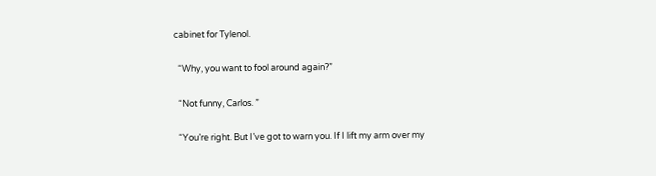cabinet for Tylenol.

  “Why, you want to fool around again?”

  “Not funny, Carlos. ”

  “You’re right. But I’ve got to warn you. If I lift my arm over my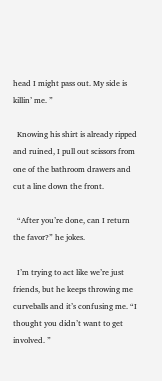head I might pass out. My side is killin’ me. ”

  Knowing his shirt is already ripped and ruined, I pull out scissors from one of the bathroom drawers and cut a line down the front.

  “After you’re done, can I return the favor?” he jokes.

  I’m trying to act like we’re just friends, but he keeps throwing me curveballs and it’s confusing me. “I thought you didn’t want to get involved. ”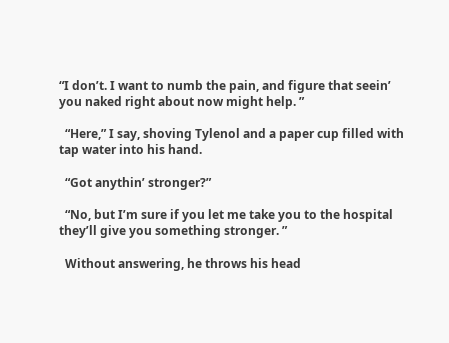“I don’t. I want to numb the pain, and figure that seein’ you naked right about now might help. ”

  “Here,” I say, shoving Tylenol and a paper cup filled with tap water into his hand.

  “Got anythin’ stronger?”

  “No, but I’m sure if you let me take you to the hospital they’ll give you something stronger. ”

  Without answering, he throws his head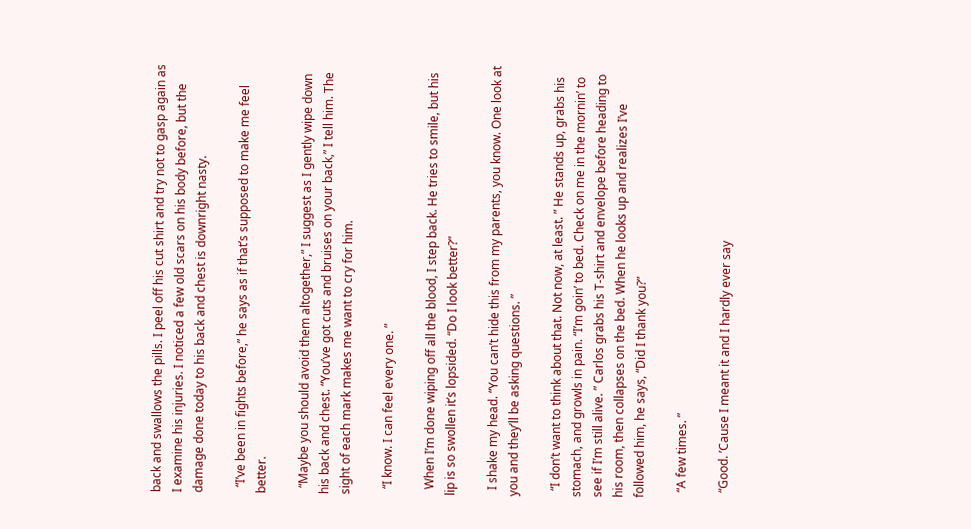back and swallows the pills. I peel off his cut shirt and try not to gasp again as I examine his injuries. I noticed a few old scars on his body before, but the damage done today to his back and chest is downright nasty.

  “I’ve been in fights before,” he says as if that’s supposed to make me feel better.

  “Maybe you should avoid them altogether,” I suggest as I gently wipe down his back and chest. “You’ve got cuts and bruises on your back,” I tell him. The sight of each mark makes me want to cry for him.

  “I know. I can feel every one. ”

  When I’m done wiping off all the blood, I step back. He tries to smile, but his lip is so swollen it’s lopsided. “Do I look better?”

  I shake my head. “You can’t hide this from my parents, you know. One look at you and they’ll be asking questions. ”

  “I don’t want to think about that. Not now, at least. ” He stands up, grabs his stomach, and growls in pain. “I’m goin’ to bed. Check on me in the mornin’ to see if I’m still alive. ” Carlos grabs his T-shirt and envelope before heading to his room, then collapses on the bed. When he looks up and realizes I’ve followed him, he says, “Did I thank you?”

  “A few times. ”

  “Good. ’Cause I meant it and I hardly ever say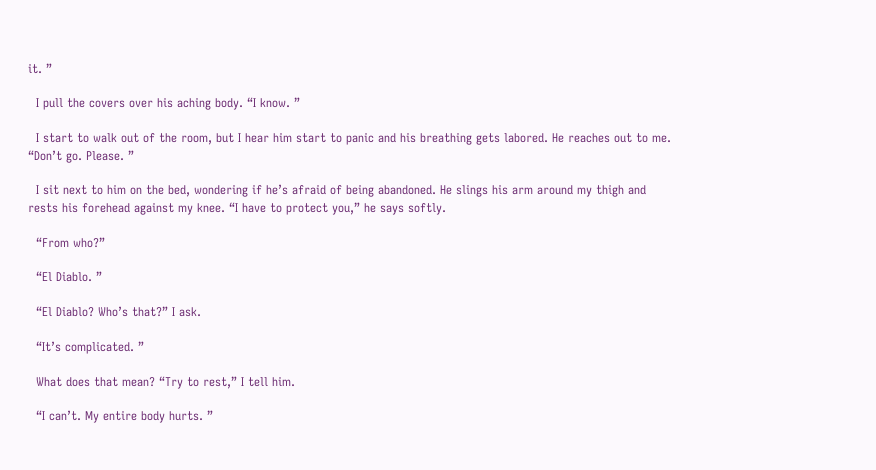it. ”

  I pull the covers over his aching body. “I know. ”

  I start to walk out of the room, but I hear him start to panic and his breathing gets labored. He reaches out to me. “Don’t go. Please. ”

  I sit next to him on the bed, wondering if he’s afraid of being abandoned. He slings his arm around my thigh and rests his forehead against my knee. “I have to protect you,” he says softly.

  “From who?”

  “El Diablo. ”

  “El Diablo? Who’s that?” I ask.

  “It’s complicated. ”

  What does that mean? “Try to rest,” I tell him.

  “I can’t. My entire body hurts. ”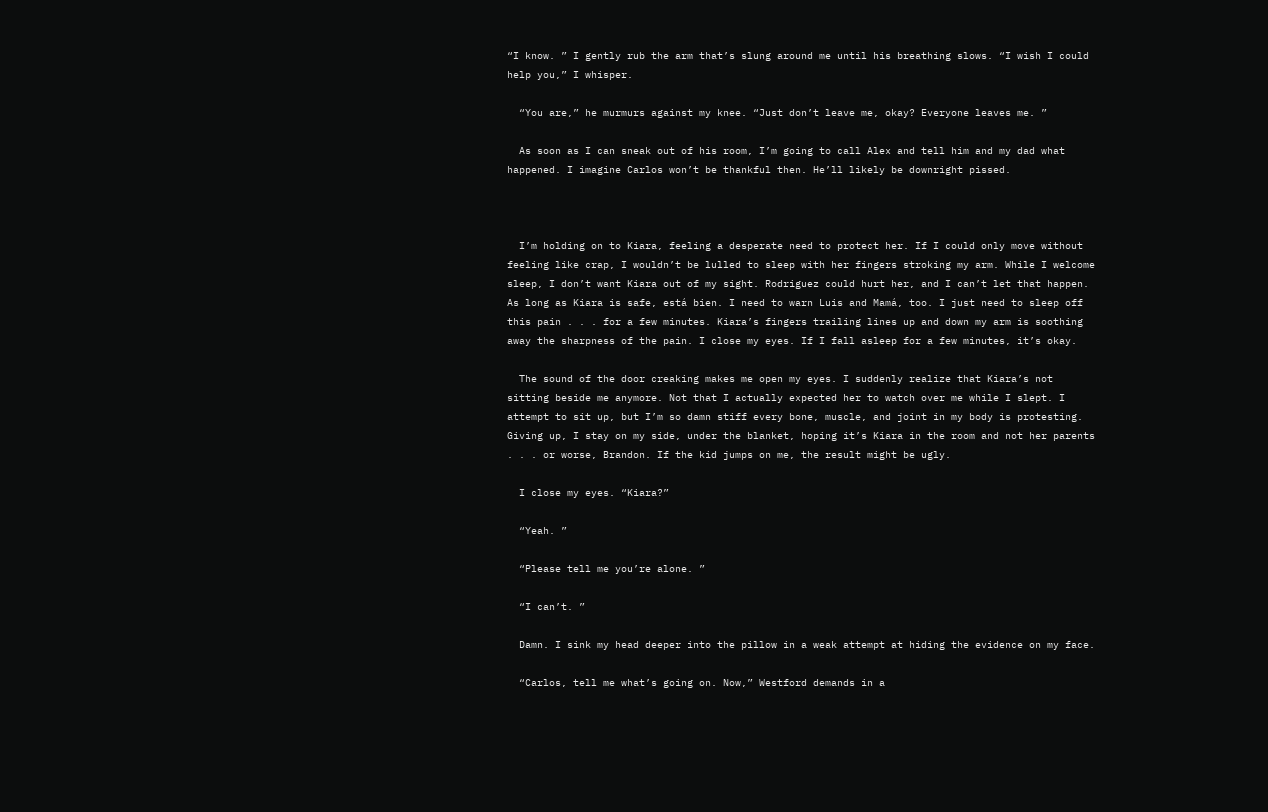“I know. ” I gently rub the arm that’s slung around me until his breathing slows. “I wish I could help you,” I whisper.

  “You are,” he murmurs against my knee. “Just don’t leave me, okay? Everyone leaves me. ”

  As soon as I can sneak out of his room, I’m going to call Alex and tell him and my dad what happened. I imagine Carlos won’t be thankful then. He’ll likely be downright pissed.



  I’m holding on to Kiara, feeling a desperate need to protect her. If I could only move without feeling like crap, I wouldn’t be lulled to sleep with her fingers stroking my arm. While I welcome sleep, I don’t want Kiara out of my sight. Rodriguez could hurt her, and I can’t let that happen. As long as Kiara is safe, está bien. I need to warn Luis and Mamá, too. I just need to sleep off this pain . . . for a few minutes. Kiara’s fingers trailing lines up and down my arm is soothing away the sharpness of the pain. I close my eyes. If I fall asleep for a few minutes, it’s okay.

  The sound of the door creaking makes me open my eyes. I suddenly realize that Kiara’s not sitting beside me anymore. Not that I actually expected her to watch over me while I slept. I attempt to sit up, but I’m so damn stiff every bone, muscle, and joint in my body is protesting. Giving up, I stay on my side, under the blanket, hoping it’s Kiara in the room and not her parents . . . or worse, Brandon. If the kid jumps on me, the result might be ugly.

  I close my eyes. “Kiara?”

  “Yeah. ”

  “Please tell me you’re alone. ”

  “I can’t. ”

  Damn. I sink my head deeper into the pillow in a weak attempt at hiding the evidence on my face.

  “Carlos, tell me what’s going on. Now,” Westford demands in a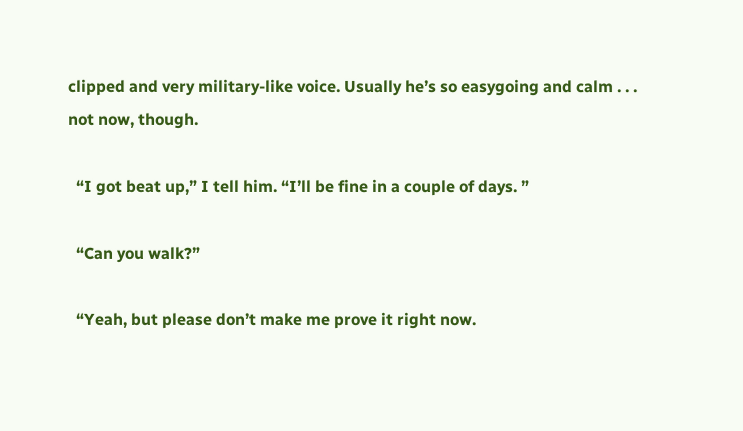clipped and very military-like voice. Usually he’s so easygoing and calm . . . not now, though.

  “I got beat up,” I tell him. “I’ll be fine in a couple of days. ”

  “Can you walk?”

  “Yeah, but please don’t make me prove it right now.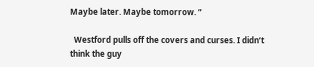Maybe later. Maybe tomorrow. ”

  Westford pulls off the covers and curses. I didn’t think the guy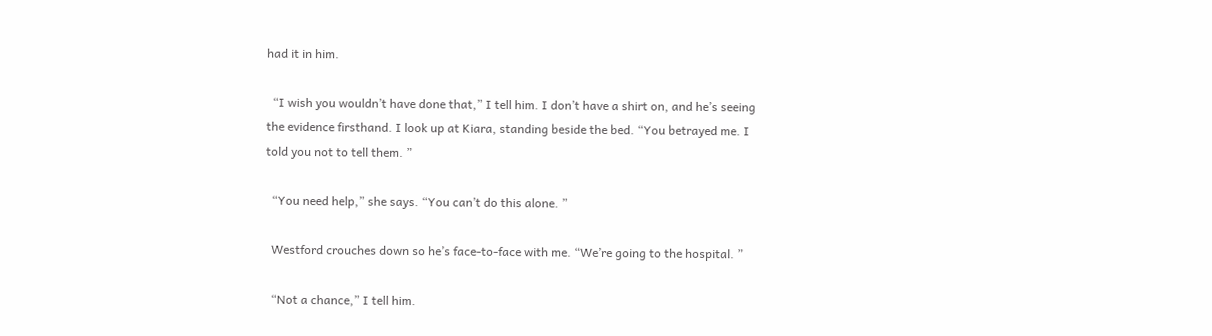had it in him.

  “I wish you wouldn’t have done that,” I tell him. I don’t have a shirt on, and he’s seeing the evidence firsthand. I look up at Kiara, standing beside the bed. “You betrayed me. I told you not to tell them. ”

  “You need help,” she says. “You can’t do this alone. ”

  Westford crouches down so he’s face-to-face with me. “We’re going to the hospital. ”

  “Not a chance,” I tell him.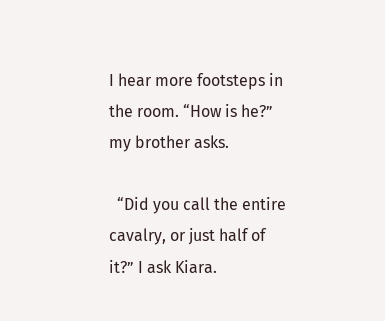I hear more footsteps in the room. “How is he?” my brother asks.

  “Did you call the entire cavalry, or just half of it?” I ask Kiara.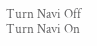Turn Navi Off
Turn Navi On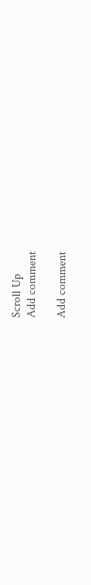Scroll Up
Add comment

Add comment